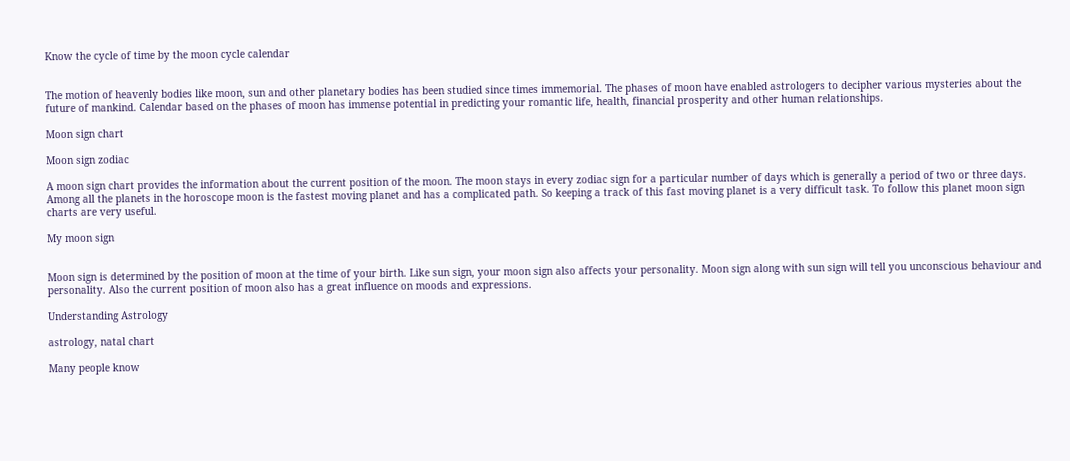Know the cycle of time by the moon cycle calendar


The motion of heavenly bodies like moon, sun and other planetary bodies has been studied since times immemorial. The phases of moon have enabled astrologers to decipher various mysteries about the future of mankind. Calendar based on the phases of moon has immense potential in predicting your romantic life, health, financial prosperity and other human relationships.

Moon sign chart

Moon sign zodiac

A moon sign chart provides the information about the current position of the moon. The moon stays in every zodiac sign for a particular number of days which is generally a period of two or three days. Among all the planets in the horoscope moon is the fastest moving planet and has a complicated path. So keeping a track of this fast moving planet is a very difficult task. To follow this planet moon sign charts are very useful.

My moon sign


Moon sign is determined by the position of moon at the time of your birth. Like sun sign, your moon sign also affects your personality. Moon sign along with sun sign will tell you unconscious behaviour and personality. Also the current position of moon also has a great influence on moods and expressions.

Understanding Astrology

astrology, natal chart

Many people know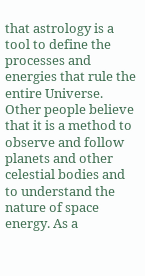that astrology is a tool to define the processes and energies that rule the entire Universe. Other people believe that it is a method to observe and follow planets and other celestial bodies and to understand the nature of space energy. As a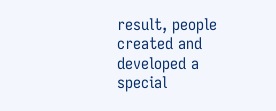result, people created and developed a special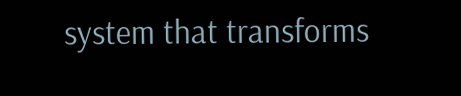system that transforms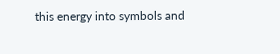this energy into symbols and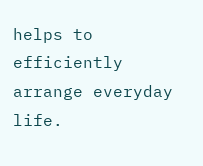helps to efficiently arrange everyday life.